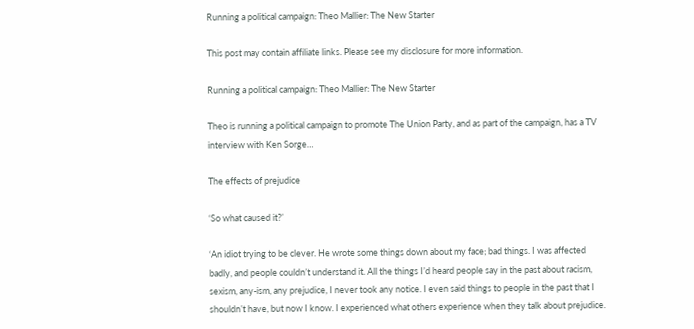Running a political campaign: Theo Mallier: The New Starter

This post may contain affiliate links. Please see my disclosure for more information.

Running a political campaign: Theo Mallier: The New Starter

Theo is running a political campaign to promote The Union Party, and as part of the campaign, has a TV interview with Ken Sorge…

The effects of prejudice

‘So what caused it?’

‘An idiot trying to be clever. He wrote some things down about my face; bad things. I was affected badly, and people couldn’t understand it. All the things I’d heard people say in the past about racism, sexism, any-ism, any prejudice, I never took any notice. I even said things to people in the past that I shouldn’t have, but now I know. I experienced what others experience when they talk about prejudice.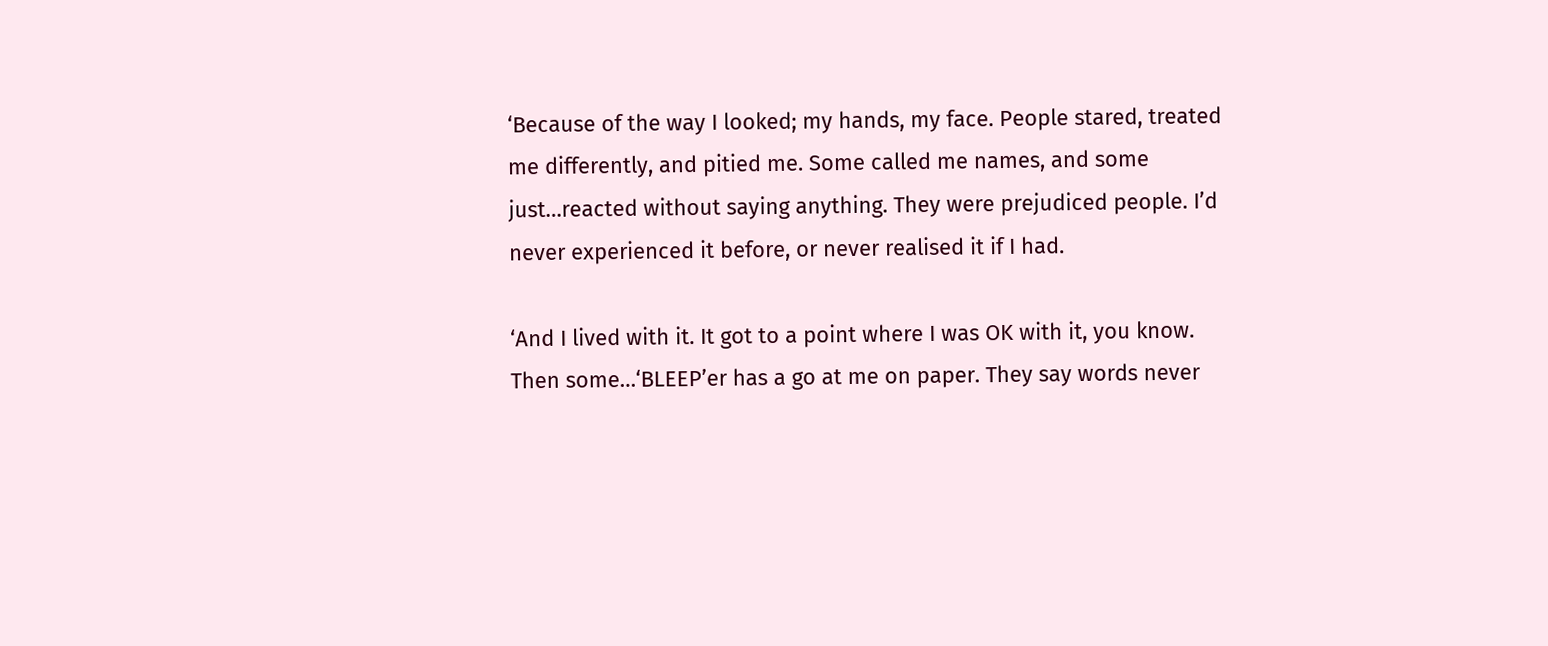‘Because of the way I looked; my hands, my face. People stared, treated me differently, and pitied me. Some called me names, and some just…reacted without saying anything. They were prejudiced people. I’d never experienced it before, or never realised it if I had.

‘And I lived with it. It got to a point where I was OK with it, you know. Then some…‘BLEEP’er has a go at me on paper. They say words never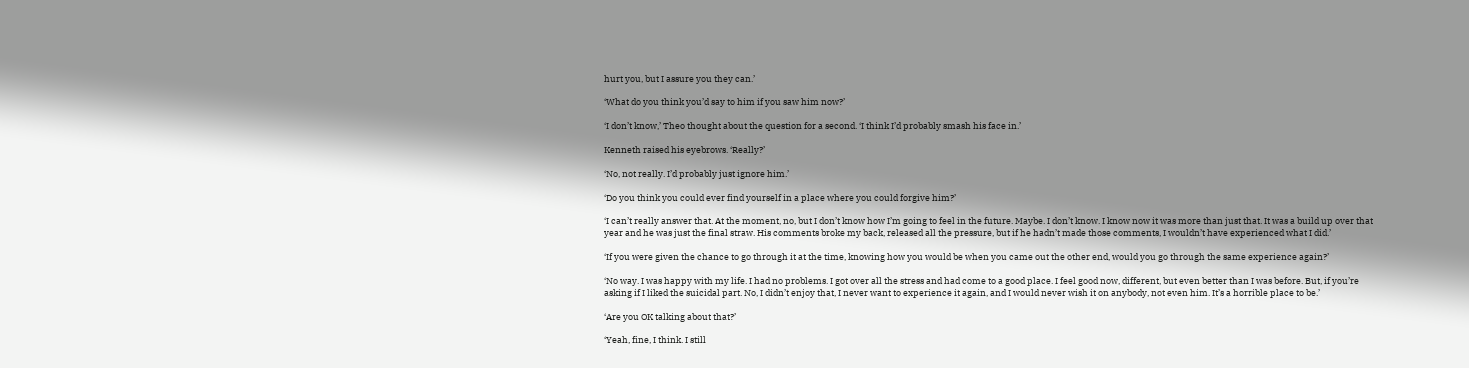hurt you, but I assure you they can.’

‘What do you think you’d say to him if you saw him now?’

‘I don’t know,’ Theo thought about the question for a second. ‘I think I’d probably smash his face in.’

Kenneth raised his eyebrows. ‘Really?’

‘No, not really. I’d probably just ignore him.’

‘Do you think you could ever find yourself in a place where you could forgive him?’

‘I can’t really answer that. At the moment, no, but I don’t know how I’m going to feel in the future. Maybe. I don’t know. I know now it was more than just that. It was a build up over that year and he was just the final straw. His comments broke my back, released all the pressure, but if he hadn’t made those comments, I wouldn’t have experienced what I did.’

‘If you were given the chance to go through it at the time, knowing how you would be when you came out the other end, would you go through the same experience again?’

‘No way. I was happy with my life. I had no problems. I got over all the stress and had come to a good place. I feel good now, different, but even better than I was before. But, if you’re asking if I liked the suicidal part. No, I didn’t enjoy that, I never want to experience it again, and I would never wish it on anybody, not even him. It’s a horrible place to be.’

‘Are you OK talking about that?’

‘Yeah, fine, I think. I still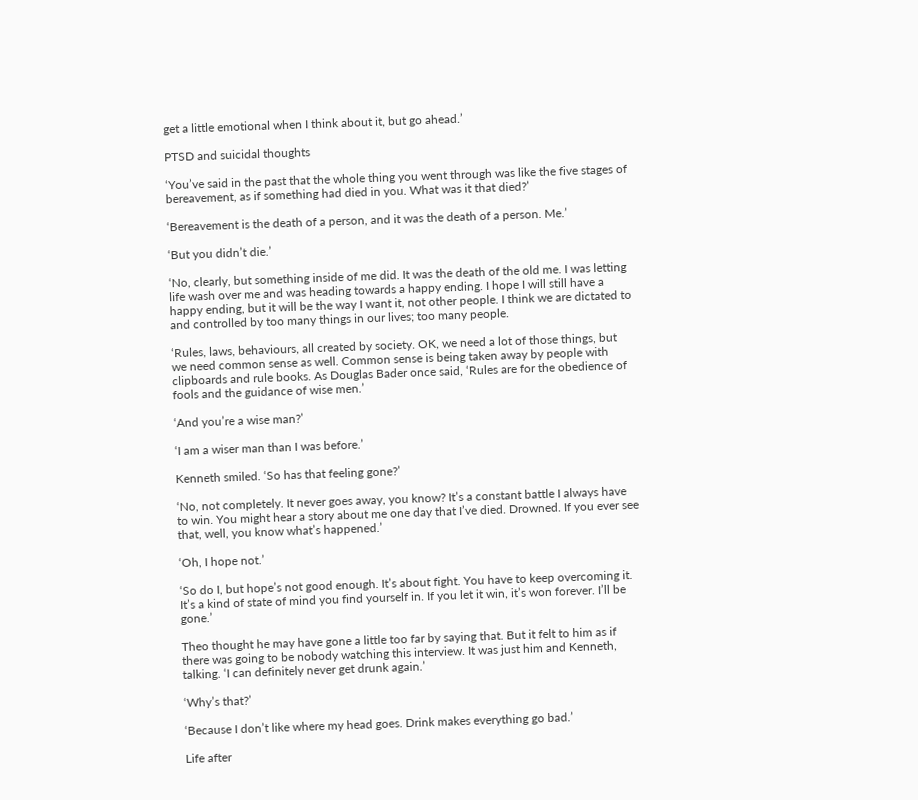get a little emotional when I think about it, but go ahead.’

PTSD and suicidal thoughts

‘You’ve said in the past that the whole thing you went through was like the five stages of bereavement, as if something had died in you. What was it that died?’

‘Bereavement is the death of a person, and it was the death of a person. Me.’

‘But you didn’t die.’

‘No, clearly, but something inside of me did. It was the death of the old me. I was letting life wash over me and was heading towards a happy ending. I hope I will still have a happy ending, but it will be the way I want it, not other people. I think we are dictated to and controlled by too many things in our lives; too many people.

‘Rules, laws, behaviours, all created by society. OK, we need a lot of those things, but we need common sense as well. Common sense is being taken away by people with clipboards and rule books. As Douglas Bader once said, ‘Rules are for the obedience of fools and the guidance of wise men.’

‘And you’re a wise man?’

‘I am a wiser man than I was before.’

Kenneth smiled. ‘So has that feeling gone?’

‘No, not completely. It never goes away, you know? It’s a constant battle I always have to win. You might hear a story about me one day that I’ve died. Drowned. If you ever see that, well, you know what’s happened.’

‘Oh, I hope not.’

‘So do I, but hope’s not good enough. It’s about fight. You have to keep overcoming it. It’s a kind of state of mind you find yourself in. If you let it win, it’s won forever. I’ll be gone.’

Theo thought he may have gone a little too far by saying that. But it felt to him as if there was going to be nobody watching this interview. It was just him and Kenneth, talking. ‘I can definitely never get drunk again.’

‘Why’s that?’

‘Because I don’t like where my head goes. Drink makes everything go bad.’

Life after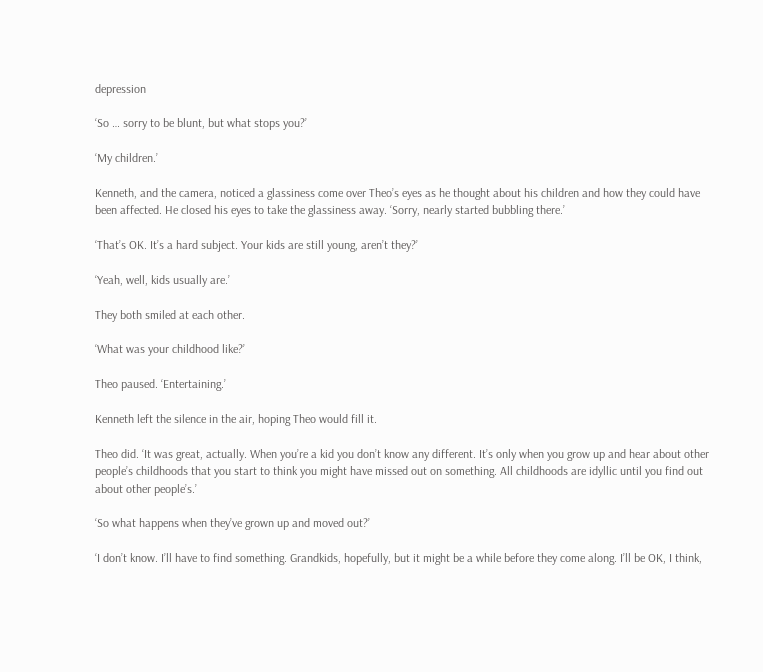depression

‘So … sorry to be blunt, but what stops you?’

‘My children.’

Kenneth, and the camera, noticed a glassiness come over Theo’s eyes as he thought about his children and how they could have been affected. He closed his eyes to take the glassiness away. ‘Sorry, nearly started bubbling there.’

‘That’s OK. It’s a hard subject. Your kids are still young, aren’t they?’

‘Yeah, well, kids usually are.’

They both smiled at each other.

‘What was your childhood like?’

Theo paused. ‘Entertaining.’

Kenneth left the silence in the air, hoping Theo would fill it.

Theo did. ‘It was great, actually. When you’re a kid you don’t know any different. It’s only when you grow up and hear about other people’s childhoods that you start to think you might have missed out on something. All childhoods are idyllic until you find out about other people’s.’

‘So what happens when they’ve grown up and moved out?’

‘I don’t know. I’ll have to find something. Grandkids, hopefully, but it might be a while before they come along. I’ll be OK, I think,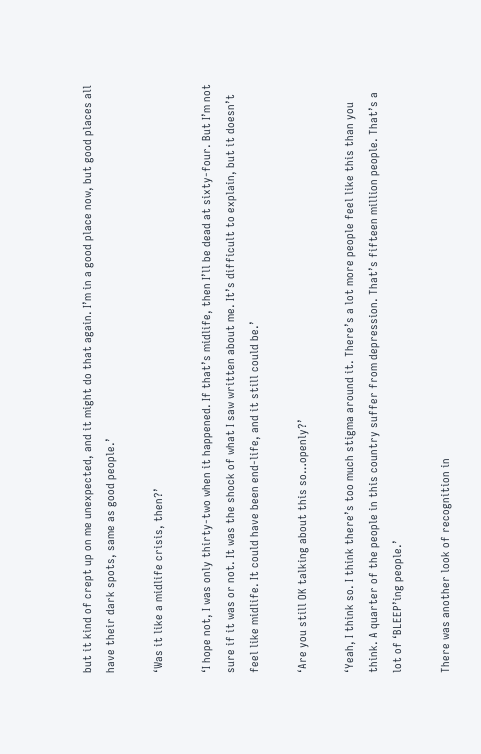but it kind of crept up on me unexpected, and it might do that again. I’m in a good place now, but good places all have their dark spots, same as good people.’

‘Was it like a midlife crisis, then?’

‘I hope not, I was only thirty-two when it happened. If that’s midlife, then I’ll be dead at sixty-four. But I’m not sure if it was or not. It was the shock of what I saw written about me. It’s difficult to explain, but it doesn’t feel like midlife. It could have been end-life, and it still could be.’

‘Are you still OK talking about this so…openly?’

‘Yeah, I think so. I think there’s too much stigma around it. There’s a lot more people feel like this than you think. A quarter of the people in this country suffer from depression. That’s fifteen million people. That’s a lot of ‘BLEEP’ing people.’

There was another look of recognition in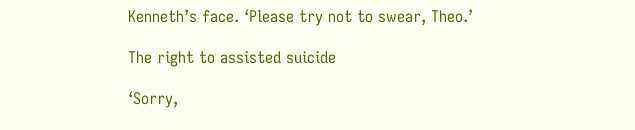Kenneth’s face. ‘Please try not to swear, Theo.’

The right to assisted suicide

‘Sorry,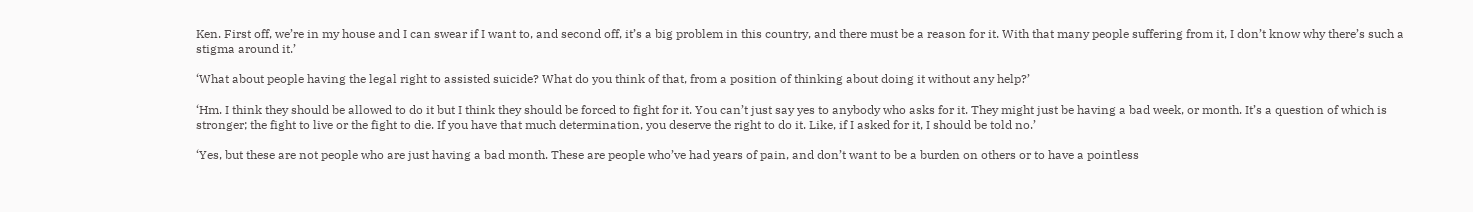Ken. First off, we’re in my house and I can swear if I want to, and second off, it’s a big problem in this country, and there must be a reason for it. With that many people suffering from it, I don’t know why there’s such a stigma around it.’

‘What about people having the legal right to assisted suicide? What do you think of that, from a position of thinking about doing it without any help?’

‘Hm. I think they should be allowed to do it but I think they should be forced to fight for it. You can’t just say yes to anybody who asks for it. They might just be having a bad week, or month. It’s a question of which is stronger; the fight to live or the fight to die. If you have that much determination, you deserve the right to do it. Like, if I asked for it, I should be told no.’

‘Yes, but these are not people who are just having a bad month. These are people who’ve had years of pain, and don’t want to be a burden on others or to have a pointless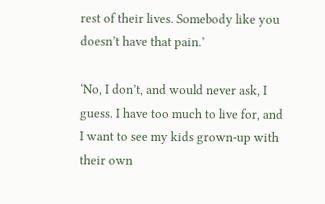rest of their lives. Somebody like you doesn’t have that pain.’

‘No, I don’t, and would never ask, I guess. I have too much to live for, and I want to see my kids grown-up with their own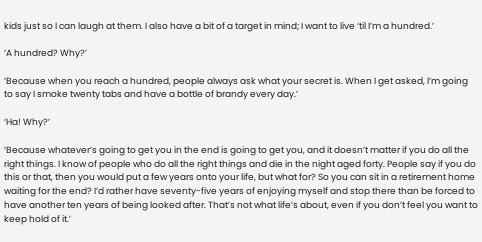kids just so I can laugh at them. I also have a bit of a target in mind; I want to live ‘til I’m a hundred.’

‘A hundred? Why?’

‘Because when you reach a hundred, people always ask what your secret is. When I get asked, I’m going to say I smoke twenty tabs and have a bottle of brandy every day.’

‘Ha! Why?’

‘Because whatever’s going to get you in the end is going to get you, and it doesn’t matter if you do all the right things. I know of people who do all the right things and die in the night aged forty. People say if you do this or that, then you would put a few years onto your life, but what for? So you can sit in a retirement home waiting for the end? I’d rather have seventy-five years of enjoying myself and stop there than be forced to have another ten years of being looked after. That’s not what life’s about, even if you don’t feel you want to keep hold of it.’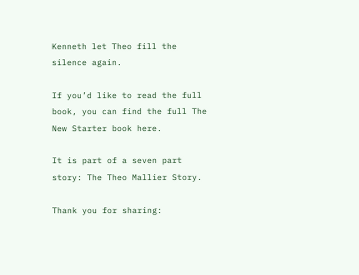Kenneth let Theo fill the silence again.

If you’d like to read the full book, you can find the full The New Starter book here.

It is part of a seven part story: The Theo Mallier Story.

Thank you for sharing: